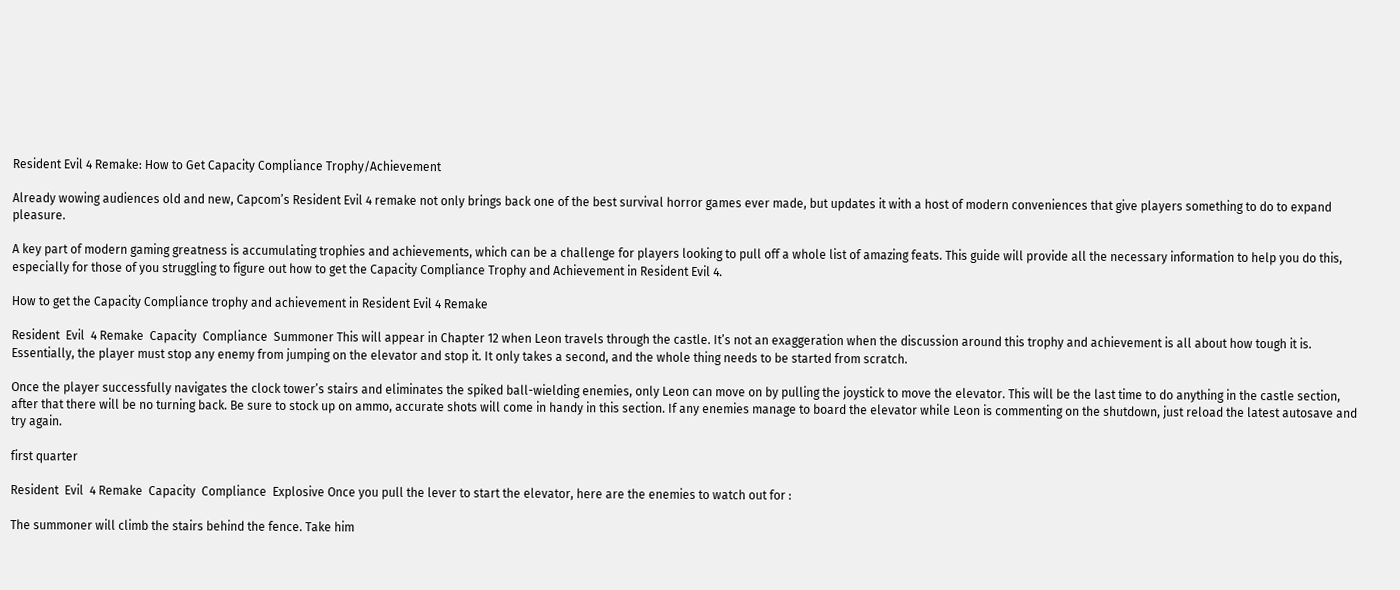Resident Evil 4 Remake: How to Get Capacity Compliance Trophy/Achievement

Already wowing audiences old and new, Capcom’s Resident Evil 4 remake not only brings back one of the best survival horror games ever made, but updates it with a host of modern conveniences that give players something to do to expand pleasure.

A key part of modern gaming greatness is accumulating trophies and achievements, which can be a challenge for players looking to pull off a whole list of amazing feats. This guide will provide all the necessary information to help you do this, especially for those of you struggling to figure out how to get the Capacity Compliance Trophy and Achievement in Resident Evil 4.

How to get the Capacity Compliance trophy and achievement in Resident Evil 4 Remake

Resident  Evil  4 Remake  Capacity  Compliance  Summoner This will appear in Chapter 12 when Leon travels through the castle. It’s not an exaggeration when the discussion around this trophy and achievement is all about how tough it is. Essentially, the player must stop any enemy from jumping on the elevator and stop it. It only takes a second, and the whole thing needs to be started from scratch.

Once the player successfully navigates the clock tower’s stairs and eliminates the spiked ball-wielding enemies, only Leon can move on by pulling the joystick to move the elevator. This will be the last time to do anything in the castle section, after that there will be no turning back. Be sure to stock up on ammo, accurate shots will come in handy in this section. If any enemies manage to board the elevator while Leon is commenting on the shutdown, just reload the latest autosave and try again.

first quarter

Resident  Evil  4 Remake  Capacity  Compliance  Explosive Once you pull the lever to start the elevator, here are the enemies to watch out for :

The summoner will climb the stairs behind the fence. Take him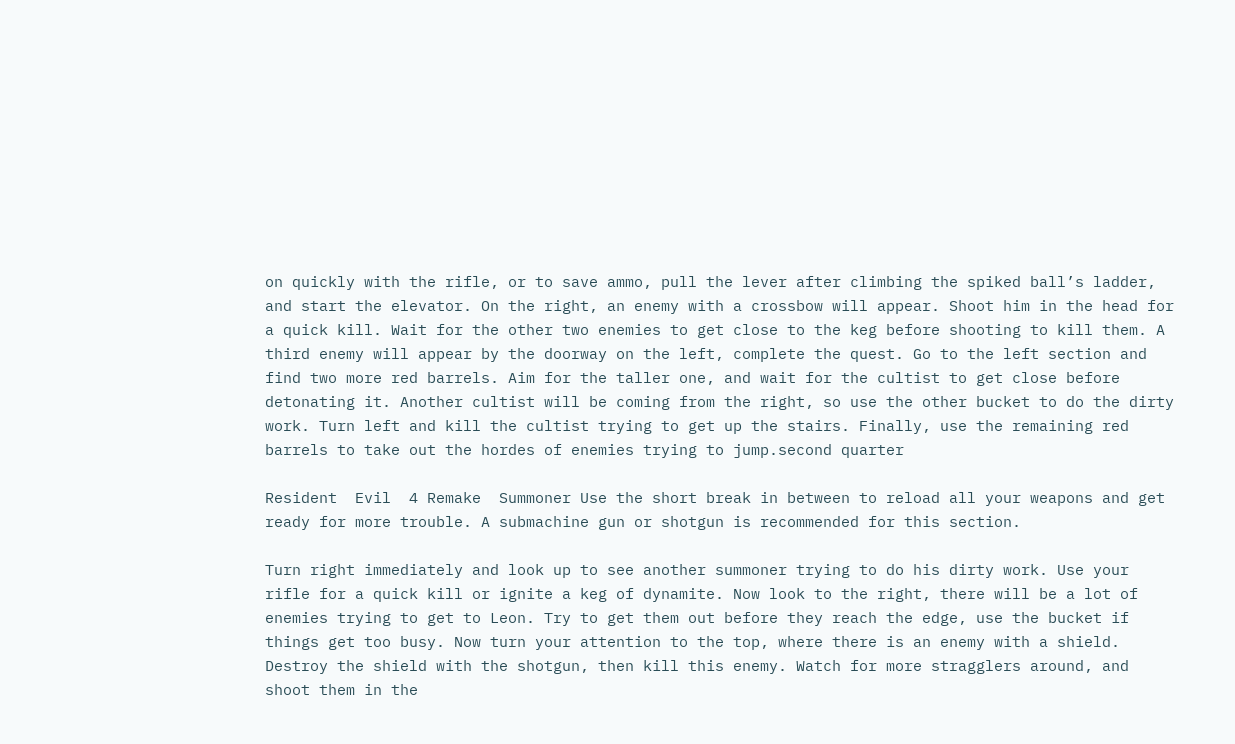on quickly with the rifle, or to save ammo, pull the lever after climbing the spiked ball’s ladder, and start the elevator. On the right, an enemy with a crossbow will appear. Shoot him in the head for a quick kill. Wait for the other two enemies to get close to the keg before shooting to kill them. A third enemy will appear by the doorway on the left, complete the quest. Go to the left section and find two more red barrels. Aim for the taller one, and wait for the cultist to get close before detonating it. Another cultist will be coming from the right, so use the other bucket to do the dirty work. Turn left and kill the cultist trying to get up the stairs. Finally, use the remaining red barrels to take out the hordes of enemies trying to jump.second quarter

Resident  Evil  4 Remake  Summoner Use the short break in between to reload all your weapons and get ready for more trouble. A submachine gun or shotgun is recommended for this section.

Turn right immediately and look up to see another summoner trying to do his dirty work. Use your rifle for a quick kill or ignite a keg of dynamite. Now look to the right, there will be a lot of enemies trying to get to Leon. Try to get them out before they reach the edge, use the bucket if things get too busy. Now turn your attention to the top, where there is an enemy with a shield. Destroy the shield with the shotgun, then kill this enemy. Watch for more stragglers around, and shoot them in the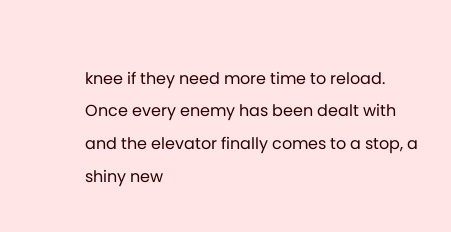knee if they need more time to reload. Once every enemy has been dealt with and the elevator finally comes to a stop, a shiny new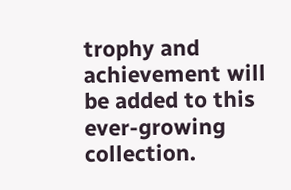trophy and achievement will be added to this ever-growing collection.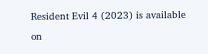Resident Evil 4 (2023) is available on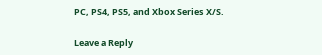PC, PS4, PS5, and Xbox Series X/S.

Leave a Reply